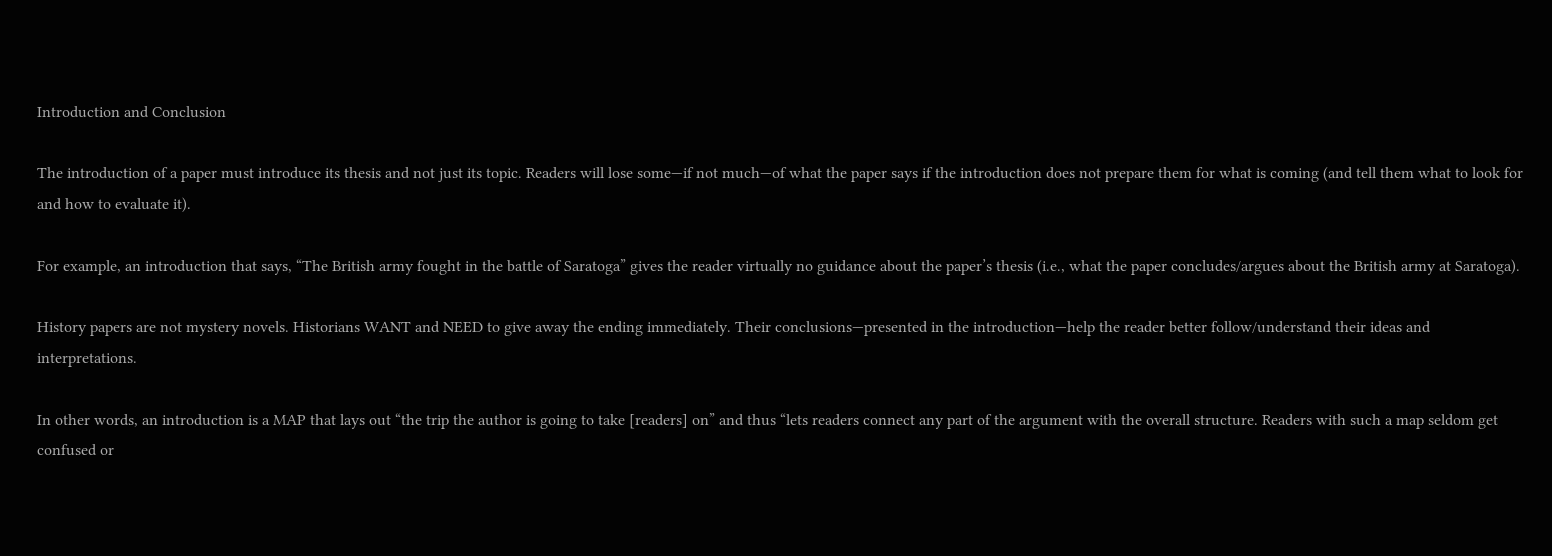Introduction and Conclusion

The introduction of a paper must introduce its thesis and not just its topic. Readers will lose some—if not much—of what the paper says if the introduction does not prepare them for what is coming (and tell them what to look for and how to evaluate it).

For example, an introduction that says, “The British army fought in the battle of Saratoga” gives the reader virtually no guidance about the paper’s thesis (i.e., what the paper concludes/argues about the British army at Saratoga).

History papers are not mystery novels. Historians WANT and NEED to give away the ending immediately. Their conclusions—presented in the introduction—help the reader better follow/understand their ideas and interpretations.

In other words, an introduction is a MAP that lays out “the trip the author is going to take [readers] on” and thus “lets readers connect any part of the argument with the overall structure. Readers with such a map seldom get confused or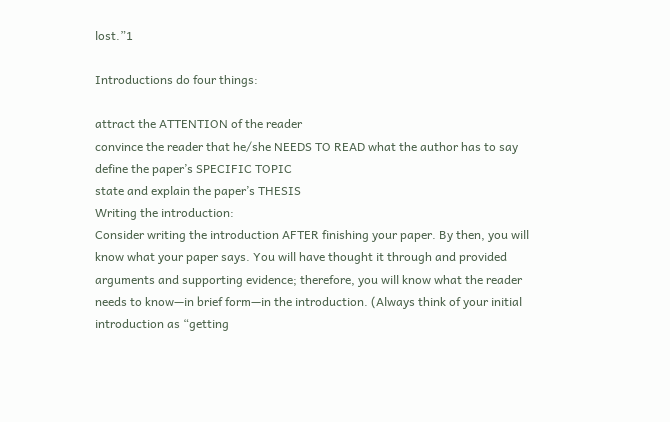lost.”1

Introductions do four things:

attract the ATTENTION of the reader
convince the reader that he/she NEEDS TO READ what the author has to say
define the paper’s SPECIFIC TOPIC
state and explain the paper’s THESIS
Writing the introduction:
Consider writing the introduction AFTER finishing your paper. By then, you will know what your paper says. You will have thought it through and provided arguments and supporting evidence; therefore, you will know what the reader needs to know—in brief form—in the introduction. (Always think of your initial introduction as “getting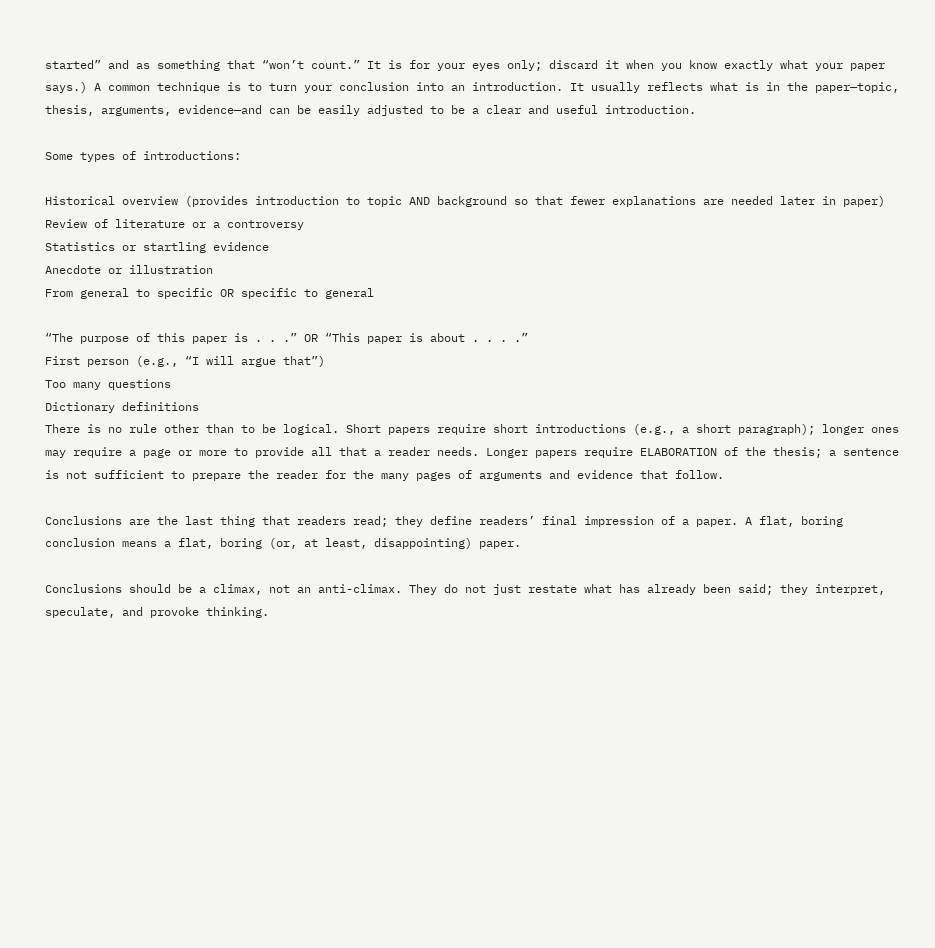started” and as something that “won’t count.” It is for your eyes only; discard it when you know exactly what your paper says.) A common technique is to turn your conclusion into an introduction. It usually reflects what is in the paper—topic, thesis, arguments, evidence—and can be easily adjusted to be a clear and useful introduction.

Some types of introductions:

Historical overview (provides introduction to topic AND background so that fewer explanations are needed later in paper)
Review of literature or a controversy
Statistics or startling evidence
Anecdote or illustration
From general to specific OR specific to general

“The purpose of this paper is . . .” OR “This paper is about . . . .”
First person (e.g., “I will argue that”)
Too many questions
Dictionary definitions
There is no rule other than to be logical. Short papers require short introductions (e.g., a short paragraph); longer ones may require a page or more to provide all that a reader needs. Longer papers require ELABORATION of the thesis; a sentence is not sufficient to prepare the reader for the many pages of arguments and evidence that follow.

Conclusions are the last thing that readers read; they define readers’ final impression of a paper. A flat, boring conclusion means a flat, boring (or, at least, disappointing) paper.

Conclusions should be a climax, not an anti-climax. They do not just restate what has already been said; they interpret, speculate, and provoke thinking.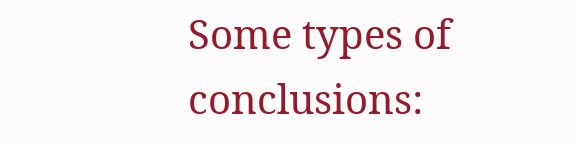Some types of conclusions: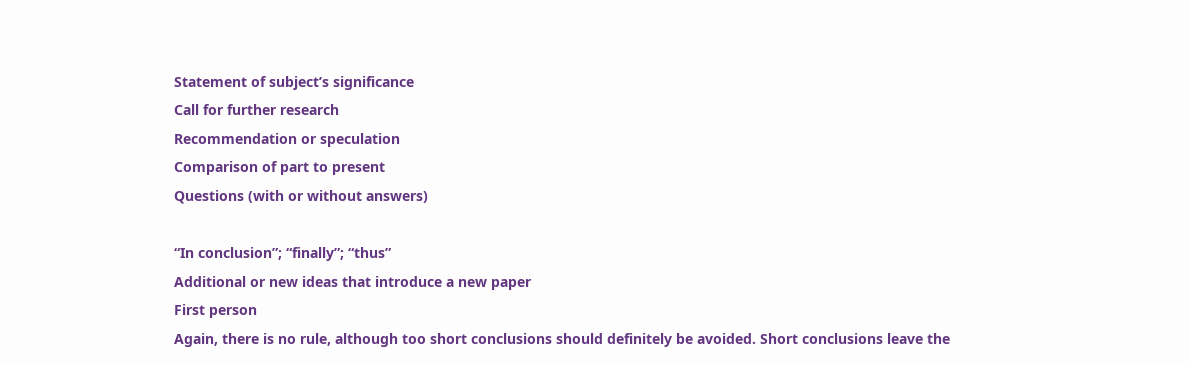Statement of subject’s significance
Call for further research
Recommendation or speculation
Comparison of part to present
Questions (with or without answers)

“In conclusion”; “finally”; “thus”
Additional or new ideas that introduce a new paper
First person
Again, there is no rule, although too short conclusions should definitely be avoided. Short conclusions leave the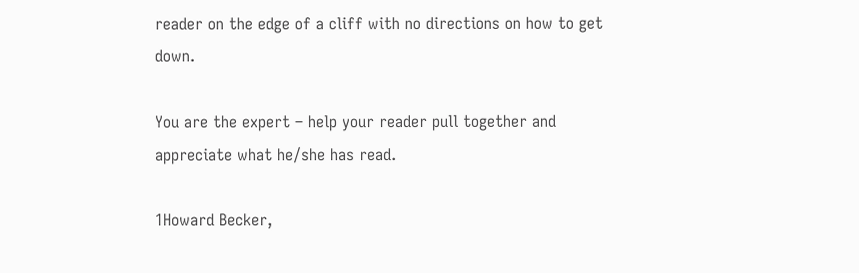reader on the edge of a cliff with no directions on how to get down.

You are the expert – help your reader pull together and appreciate what he/she has read.

1Howard Becker,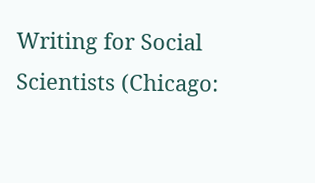Writing for Social Scientists (Chicago: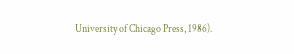University of Chicago Press, 1986).